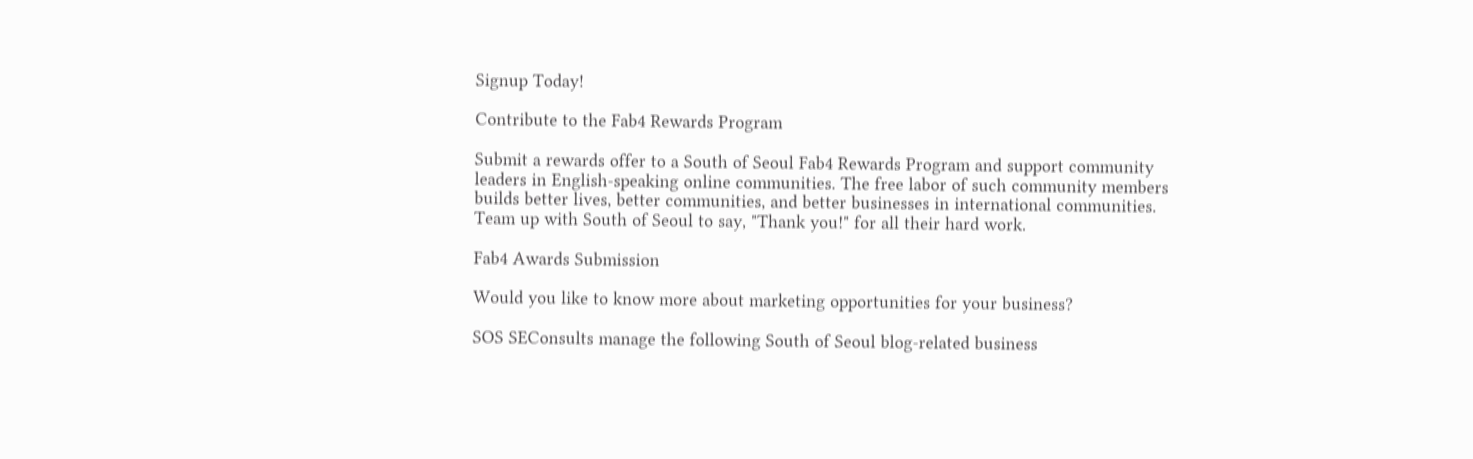Signup Today!

Contribute to the Fab4 Rewards Program

Submit a rewards offer to a South of Seoul Fab4 Rewards Program and support community leaders in English-speaking online communities. The free labor of such community members builds better lives, better communities, and better businesses in international communities. Team up with South of Seoul to say, "Thank you!" for all their hard work.

Fab4 Awards Submission

Would you like to know more about marketing opportunities for your business?

SOS SEConsults manage the following South of Seoul blog-related business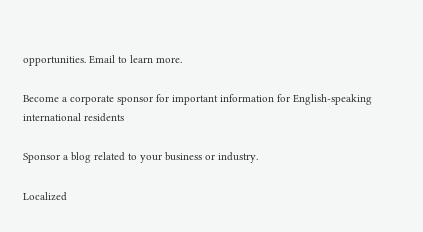opportunities. Email to learn more.

Become a corporate sponsor for important information for English-speaking international residents

Sponsor a blog related to your business or industry.

Localized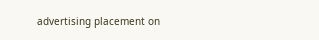advertising placement on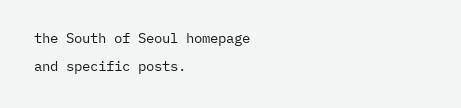the South of Seoul homepage and specific posts.